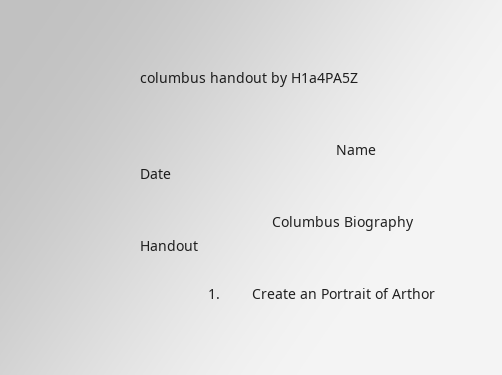columbus handout by H1a4PA5Z


                                                 Name                                                                       Date

                                 Columbus Biography Handout

                 1.        Create an Portrait of Arthor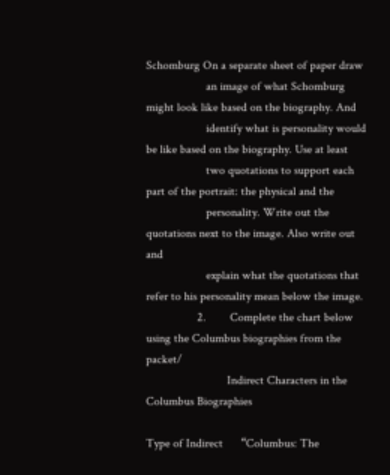Schomburg On a separate sheet of paper draw
                    an image of what Schomburg might look like based on the biography. And
                    identify what is personality would be like based on the biography. Use at least
                    two quotations to support each part of the portrait: the physical and the
                    personality. Write out the quotations next to the image. Also write out and
                    explain what the quotations that refer to his personality mean below the image.
                 2.        Complete the chart below using the Columbus biographies from the packet/
                           Indirect Characters in the Columbus Biographies

Type of Indirect      “Columbus: The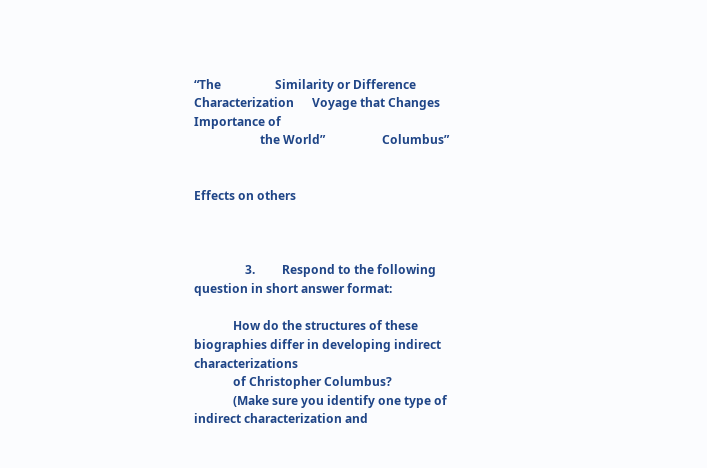“The                  Similarity or Difference
Characterization      Voyage that Changes          Importance of
                      the World”                   Columbus”


Effects on others



                 3.         Respond to the following question in short answer format:

             How do the structures of these biographies differ in developing indirect characterizations
             of Christopher Columbus?
             (Make sure you identify one type of indirect characterization and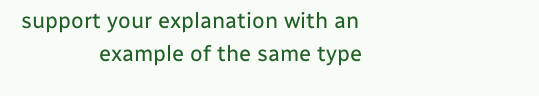support your explanation with an
             example of the same type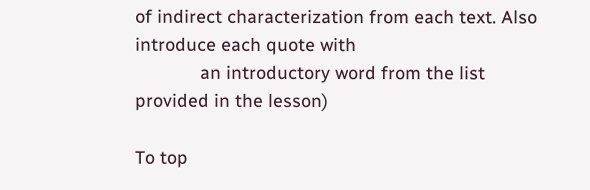of indirect characterization from each text. Also introduce each quote with
             an introductory word from the list provided in the lesson)

To top